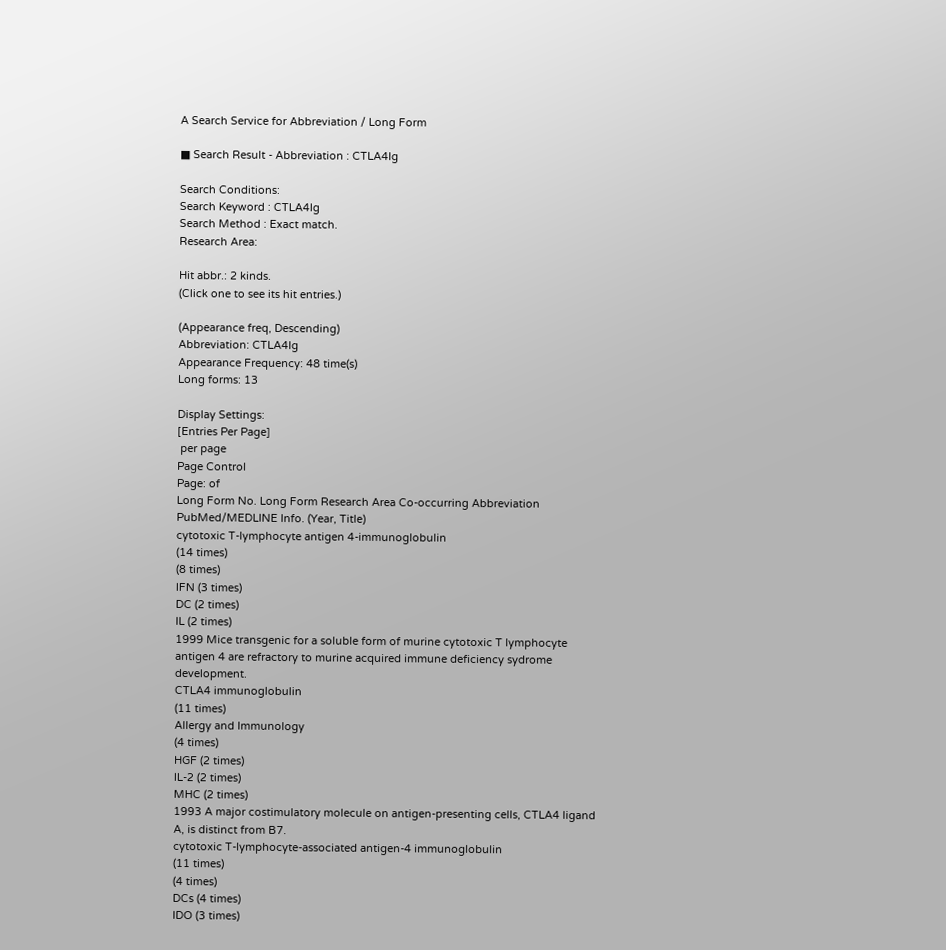A Search Service for Abbreviation / Long Form

■ Search Result - Abbreviation : CTLA4Ig

Search Conditions:
Search Keyword : CTLA4Ig
Search Method : Exact match.
Research Area:

Hit abbr.: 2 kinds.
(Click one to see its hit entries.)

(Appearance freq, Descending)
Abbreviation: CTLA4Ig
Appearance Frequency: 48 time(s)
Long forms: 13

Display Settings:
[Entries Per Page]
 per page
Page Control
Page: of
Long Form No. Long Form Research Area Co-occurring Abbreviation PubMed/MEDLINE Info. (Year, Title)
cytotoxic T-lymphocyte antigen 4-immunoglobulin
(14 times)
(8 times)
IFN (3 times)
DC (2 times)
IL (2 times)
1999 Mice transgenic for a soluble form of murine cytotoxic T lymphocyte antigen 4 are refractory to murine acquired immune deficiency sydrome development.
CTLA4 immunoglobulin
(11 times)
Allergy and Immunology
(4 times)
HGF (2 times)
IL-2 (2 times)
MHC (2 times)
1993 A major costimulatory molecule on antigen-presenting cells, CTLA4 ligand A, is distinct from B7.
cytotoxic T-lymphocyte-associated antigen-4 immunoglobulin
(11 times)
(4 times)
DCs (4 times)
IDO (3 times)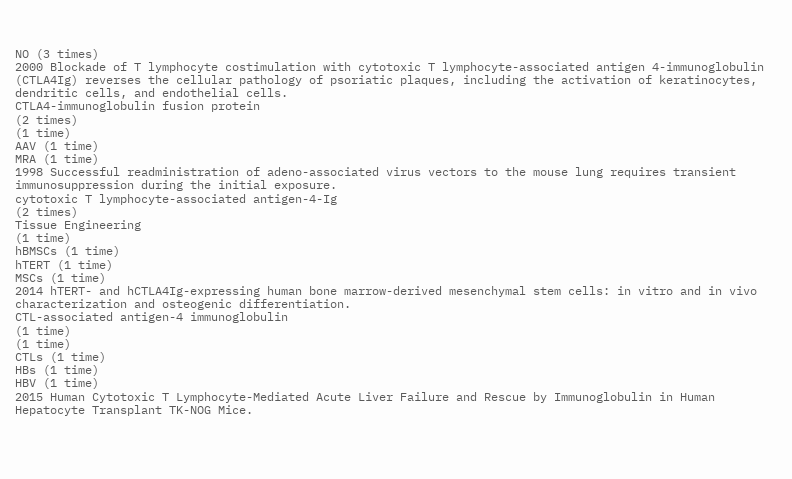NO (3 times)
2000 Blockade of T lymphocyte costimulation with cytotoxic T lymphocyte-associated antigen 4-immunoglobulin (CTLA4Ig) reverses the cellular pathology of psoriatic plaques, including the activation of keratinocytes, dendritic cells, and endothelial cells.
CTLA4-immunoglobulin fusion protein
(2 times)
(1 time)
AAV (1 time)
MRA (1 time)
1998 Successful readministration of adeno-associated virus vectors to the mouse lung requires transient immunosuppression during the initial exposure.
cytotoxic T lymphocyte-associated antigen-4-Ig
(2 times)
Tissue Engineering
(1 time)
hBMSCs (1 time)
hTERT (1 time)
MSCs (1 time)
2014 hTERT- and hCTLA4Ig-expressing human bone marrow-derived mesenchymal stem cells: in vitro and in vivo characterization and osteogenic differentiation.
CTL-associated antigen-4 immunoglobulin
(1 time)
(1 time)
CTLs (1 time)
HBs (1 time)
HBV (1 time)
2015 Human Cytotoxic T Lymphocyte-Mediated Acute Liver Failure and Rescue by Immunoglobulin in Human Hepatocyte Transplant TK-NOG Mice.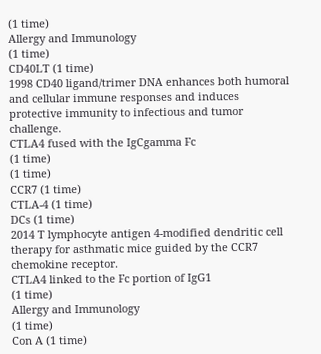(1 time)
Allergy and Immunology
(1 time)
CD40LT (1 time)
1998 CD40 ligand/trimer DNA enhances both humoral and cellular immune responses and induces protective immunity to infectious and tumor challenge.
CTLA4 fused with the IgCgamma Fc
(1 time)
(1 time)
CCR7 (1 time)
CTLA-4 (1 time)
DCs (1 time)
2014 T lymphocyte antigen 4-modified dendritic cell therapy for asthmatic mice guided by the CCR7 chemokine receptor.
CTLA4 linked to the Fc portion of IgG1
(1 time)
Allergy and Immunology
(1 time)
Con A (1 time)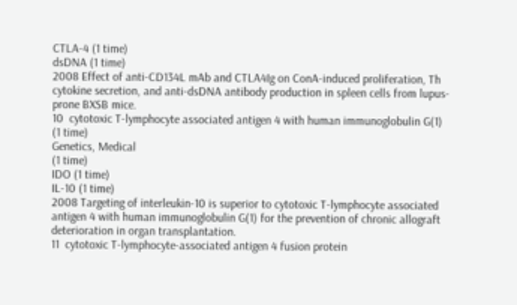CTLA-4 (1 time)
dsDNA (1 time)
2008 Effect of anti-CD134L mAb and CTLA4Ig on ConA-induced proliferation, Th cytokine secretion, and anti-dsDNA antibody production in spleen cells from lupus-prone BXSB mice.
10  cytotoxic T-lymphocyte associated antigen 4 with human immunoglobulin G(1)
(1 time)
Genetics, Medical
(1 time)
IDO (1 time)
IL-10 (1 time)
2008 Targeting of interleukin-10 is superior to cytotoxic T-lymphocyte associated antigen 4 with human immunoglobulin G(1) for the prevention of chronic allograft deterioration in organ transplantation.
11  cytotoxic T-lymphocyte-associated antigen 4 fusion protein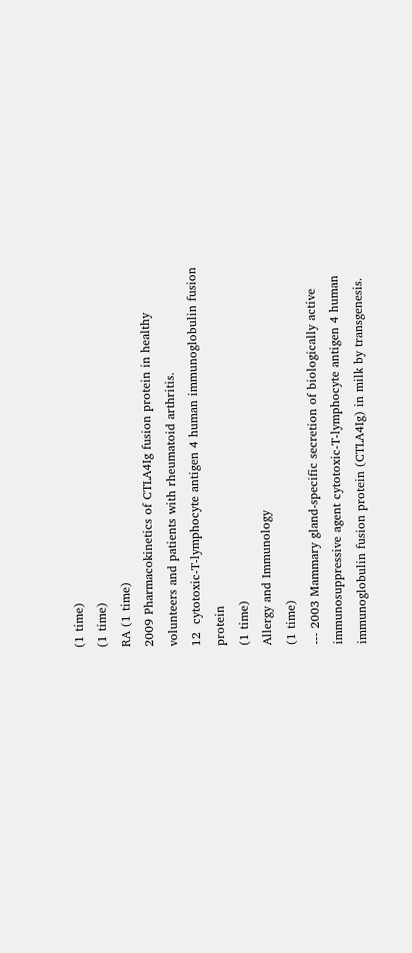(1 time)
(1 time)
RA (1 time)
2009 Pharmacokinetics of CTLA4Ig fusion protein in healthy volunteers and patients with rheumatoid arthritis.
12  cytotoxic-T-lymphocyte antigen 4 human immunoglobulin fusion protein
(1 time)
Allergy and Immunology
(1 time)
--- 2003 Mammary gland-specific secretion of biologically active immunosuppressive agent cytotoxic-T-lymphocyte antigen 4 human immunoglobulin fusion protein (CTLA4Ig) in milk by transgenesis.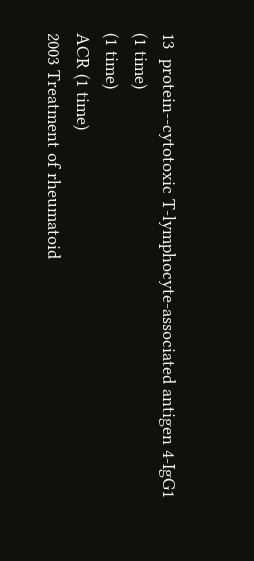13  protein--cytotoxic T-lymphocyte-associated antigen 4-IgG1
(1 time)
(1 time)
ACR (1 time)
2003 Treatment of rheumatoid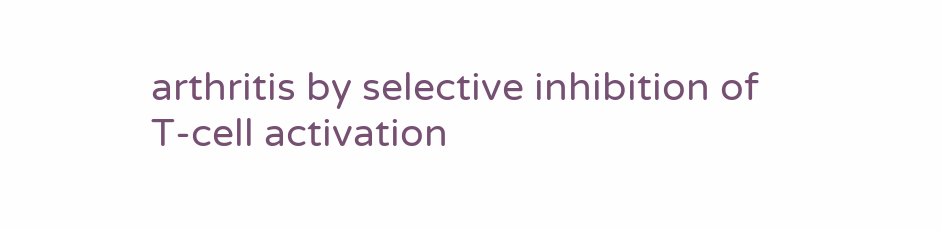arthritis by selective inhibition of T-cell activation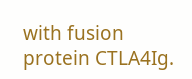with fusion protein CTLA4Ig.